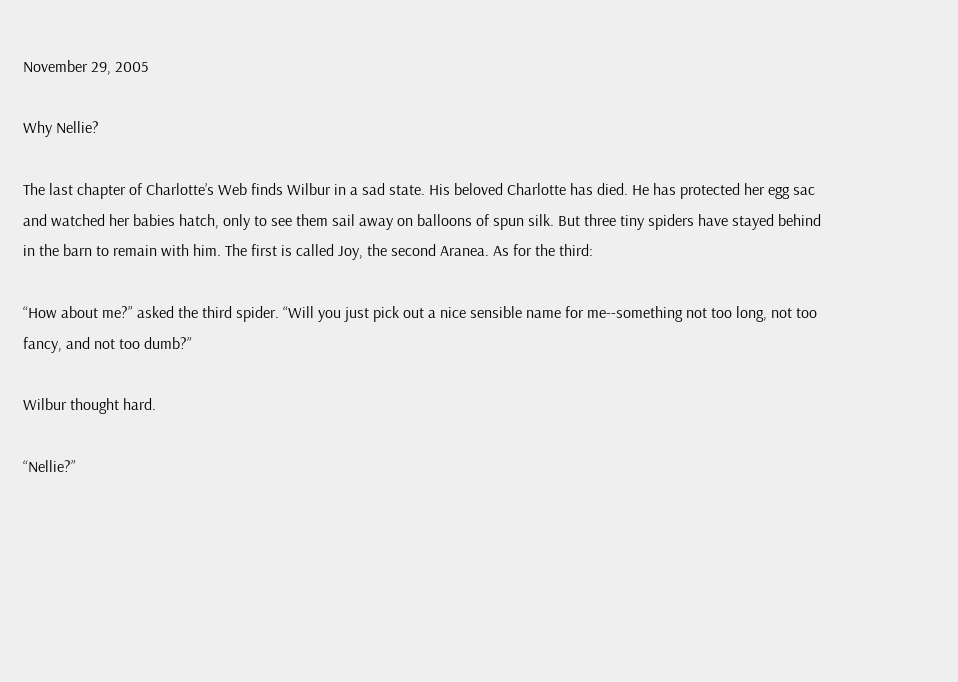November 29, 2005

Why Nellie?

The last chapter of Charlotte’s Web finds Wilbur in a sad state. His beloved Charlotte has died. He has protected her egg sac and watched her babies hatch, only to see them sail away on balloons of spun silk. But three tiny spiders have stayed behind in the barn to remain with him. The first is called Joy, the second Aranea. As for the third:

“How about me?” asked the third spider. “Will you just pick out a nice sensible name for me--something not too long, not too fancy, and not too dumb?”

Wilbur thought hard.

“Nellie?”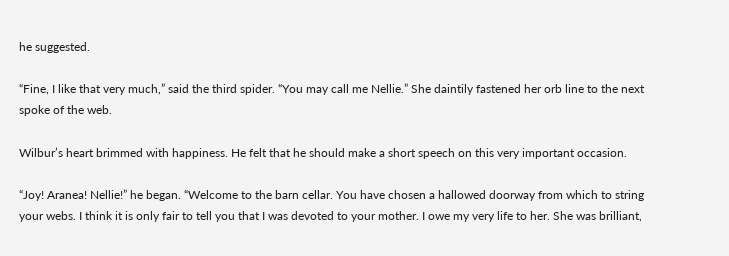he suggested.

“Fine, I like that very much,” said the third spider. “You may call me Nellie.” She daintily fastened her orb line to the next spoke of the web.

Wilbur’s heart brimmed with happiness. He felt that he should make a short speech on this very important occasion.

“Joy! Aranea! Nellie!” he began. “Welcome to the barn cellar. You have chosen a hallowed doorway from which to string your webs. I think it is only fair to tell you that I was devoted to your mother. I owe my very life to her. She was brilliant,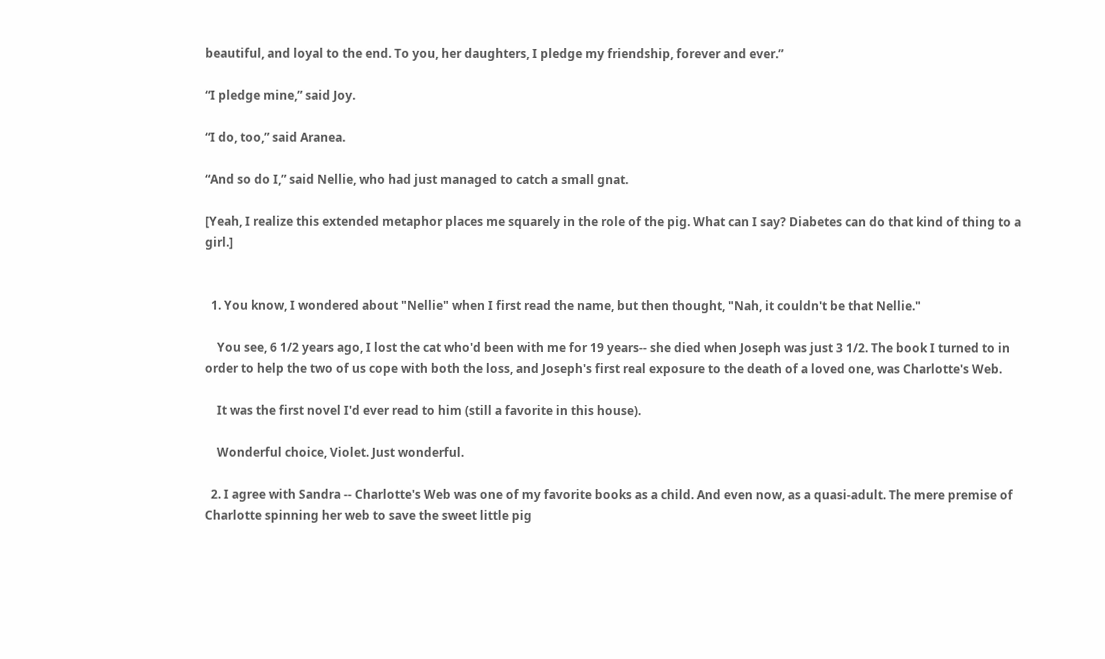beautiful, and loyal to the end. To you, her daughters, I pledge my friendship, forever and ever.”

“I pledge mine,” said Joy.

“I do, too,” said Aranea.

“And so do I,” said Nellie, who had just managed to catch a small gnat.

[Yeah, I realize this extended metaphor places me squarely in the role of the pig. What can I say? Diabetes can do that kind of thing to a girl.]


  1. You know, I wondered about "Nellie" when I first read the name, but then thought, "Nah, it couldn't be that Nellie."

    You see, 6 1/2 years ago, I lost the cat who'd been with me for 19 years-- she died when Joseph was just 3 1/2. The book I turned to in order to help the two of us cope with both the loss, and Joseph's first real exposure to the death of a loved one, was Charlotte's Web.

    It was the first novel I'd ever read to him (still a favorite in this house).

    Wonderful choice, Violet. Just wonderful.

  2. I agree with Sandra -- Charlotte's Web was one of my favorite books as a child. And even now, as a quasi-adult. The mere premise of Charlotte spinning her web to save the sweet little pig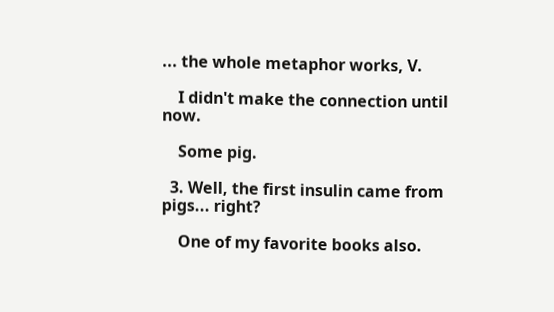... the whole metaphor works, V.

    I didn't make the connection until now.

    Some pig.

  3. Well, the first insulin came from pigs... right?

    One of my favorite books also.